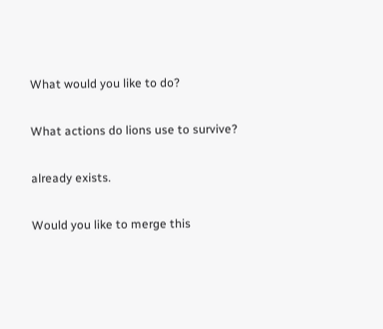What would you like to do?

What actions do lions use to survive?

already exists.

Would you like to merge this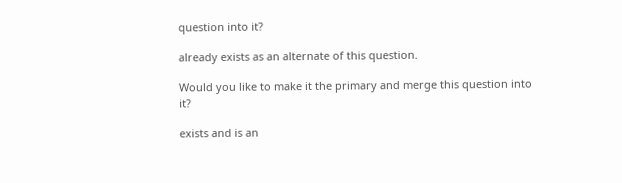question into it?

already exists as an alternate of this question.

Would you like to make it the primary and merge this question into it?

exists and is an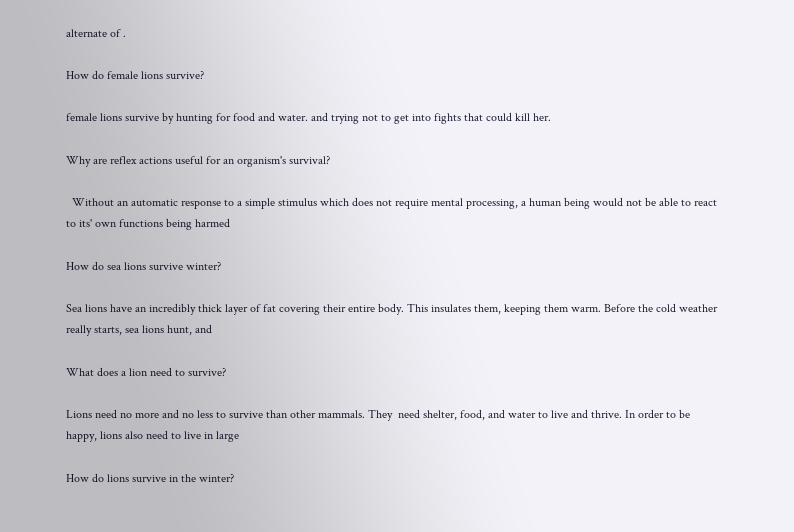alternate of .

How do female lions survive?

female lions survive by hunting for food and water. and trying not to get into fights that could kill her.

Why are reflex actions useful for an organism's survival?

  Without an automatic response to a simple stimulus which does not require mental processing, a human being would not be able to react to its' own functions being harmed

How do sea lions survive winter?

Sea lions have an incredibly thick layer of fat covering their entire body. This insulates them, keeping them warm. Before the cold weather really starts, sea lions hunt, and

What does a lion need to survive?

Lions need no more and no less to survive than other mammals. They  need shelter, food, and water to live and thrive. In order to be  happy, lions also need to live in large

How do lions survive in the winter?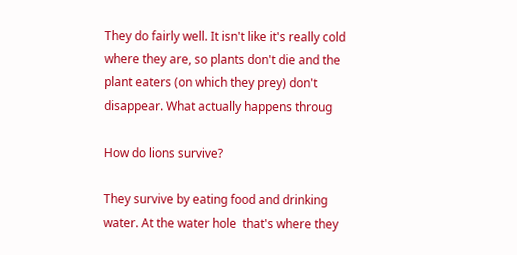They do fairly well. It isn't like it's really cold where they are, so plants don't die and the plant eaters (on which they prey) don't disappear. What actually happens throug

How do lions survive?

They survive by eating food and drinking water. At the water hole  that's where they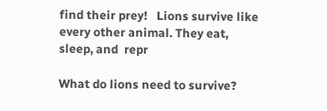find their prey!   Lions survive like every other animal. They eat, sleep, and  repr

What do lions need to survive?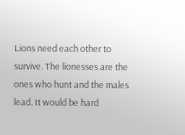Lions need each other to survive. The lionesses are the ones who hunt and the males lead. It would be hard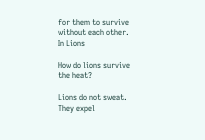for them to survive without each other.
In Lions

How do lions survive the heat?

Lions do not sweat. They expel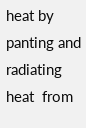heat by panting and radiating heat  from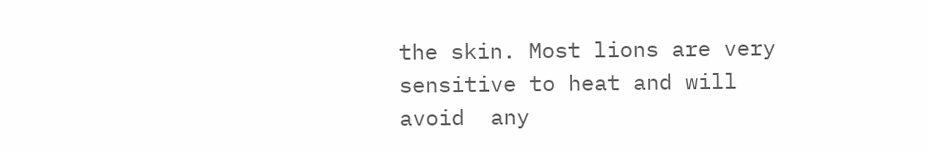the skin. Most lions are very sensitive to heat and will avoid  any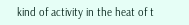kind of activity in the heat of t